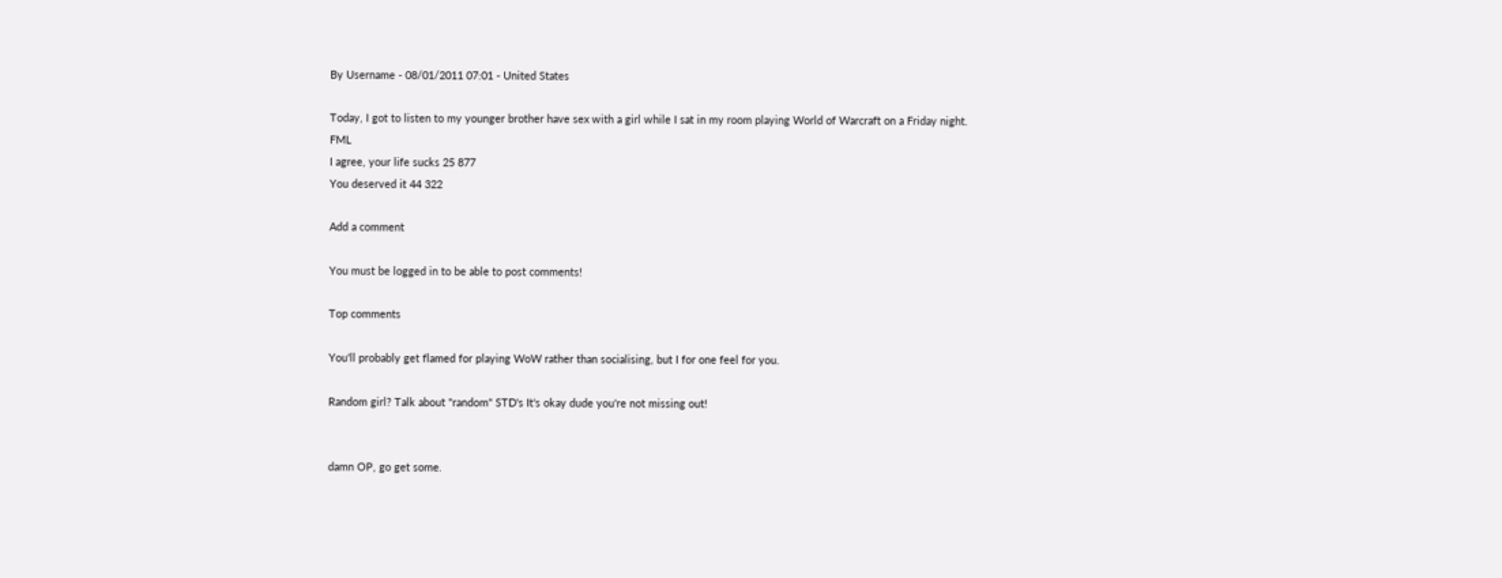By Username - 08/01/2011 07:01 - United States

Today, I got to listen to my younger brother have sex with a girl while I sat in my room playing World of Warcraft on a Friday night. FML
I agree, your life sucks 25 877
You deserved it 44 322

Add a comment

You must be logged in to be able to post comments!

Top comments

You'll probably get flamed for playing WoW rather than socialising, but I for one feel for you.

Random girl? Talk about "random" STD's It's okay dude you're not missing out!


damn OP, go get some.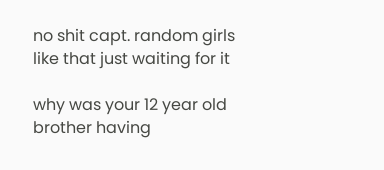no shit capt. random girls like that just waiting for it

why was your 12 year old brother having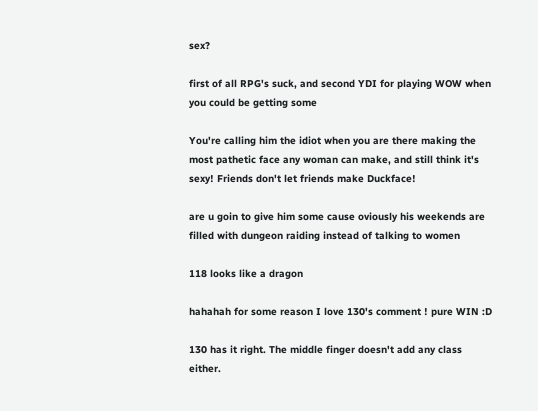sex?

first of all RPG's suck, and second YDI for playing WOW when you could be getting some

You're calling him the idiot when you are there making the most pathetic face any woman can make, and still think it's sexy! Friends don't let friends make Duckface!

are u goin to give him some cause oviously his weekends are filled with dungeon raiding instead of talking to women

118 looks like a dragon

hahahah for some reason I love 130's comment ! pure WIN :D

130 has it right. The middle finger doesn't add any class either.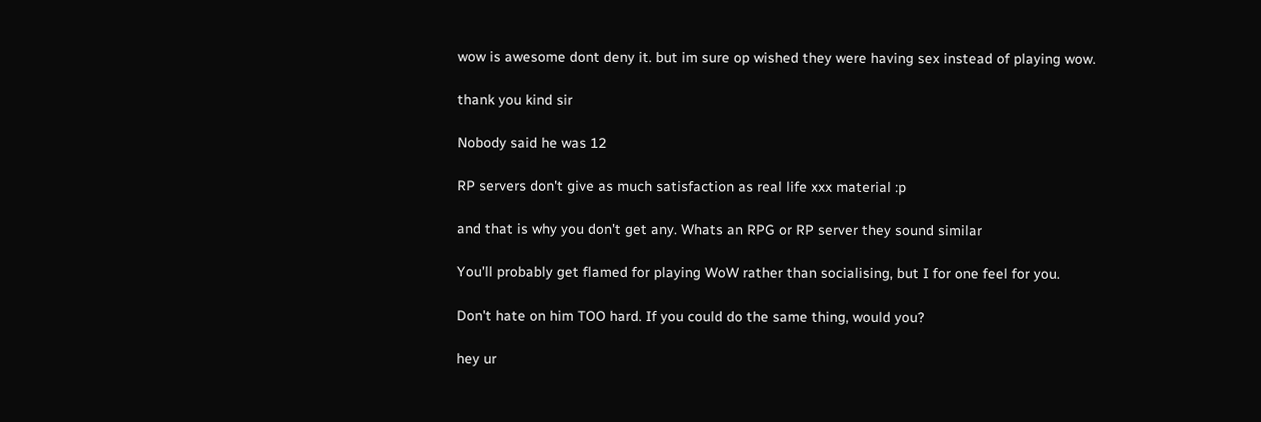wow is awesome dont deny it. but im sure op wished they were having sex instead of playing wow.

thank you kind sir

Nobody said he was 12

RP servers don't give as much satisfaction as real life xxx material :p

and that is why you don't get any. Whats an RPG or RP server they sound similar

You'll probably get flamed for playing WoW rather than socialising, but I for one feel for you.

Don't hate on him TOO hard. If you could do the same thing, would you?

hey ur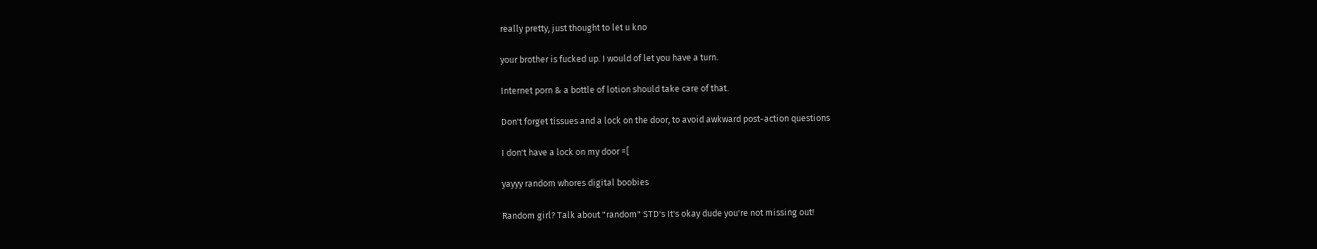really pretty, just thought to let u kno

your brother is fucked up. I would of let you have a turn.

Internet porn & a bottle of lotion should take care of that.

Don't forget tissues and a lock on the door, to avoid awkward post-action questions

I don't have a lock on my door =[

yayyy random whores digital boobies

Random girl? Talk about "random" STD's It's okay dude you're not missing out!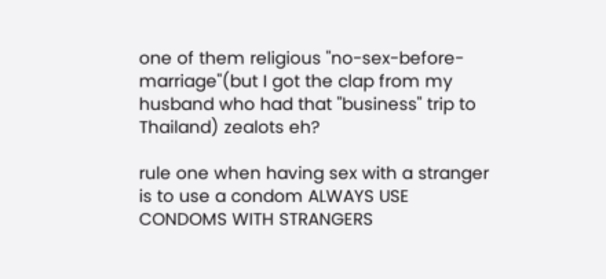one of them religious "no-sex-before-marriage"(but I got the clap from my husband who had that "business" trip to Thailand) zealots eh?

rule one when having sex with a stranger is to use a condom ALWAYS USE CONDOMS WITH STRANGERS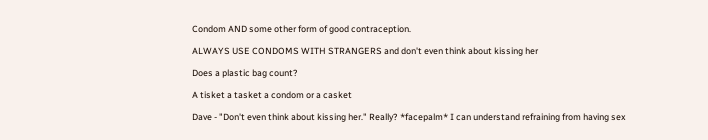Condom AND some other form of good contraception.

ALWAYS USE CONDOMS WITH STRANGERS and don't even think about kissing her

Does a plastic bag count?

A tisket a tasket a condom or a casket

Dave - "Don't even think about kissing her." Really? *facepalm* I can understand refraining from having sex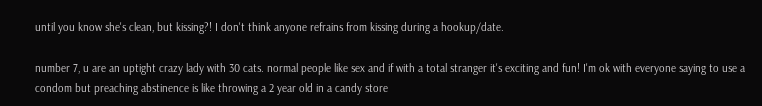until you know she's clean, but kissing?! I don't think anyone refrains from kissing during a hookup/date.

number 7, u are an uptight crazy lady with 30 cats. normal people like sex and if with a total stranger it's exciting and fun! I'm ok with everyone saying to use a condom but preaching abstinence is like throwing a 2 year old in a candy store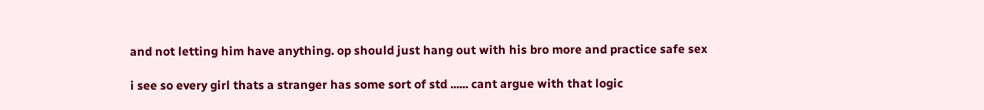and not letting him have anything. op should just hang out with his bro more and practice safe sex

i see so every girl thats a stranger has some sort of std ...... cant argue with that logic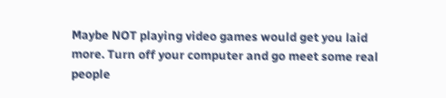Maybe NOT playing video games would get you laid more. Turn off your computer and go meet some real people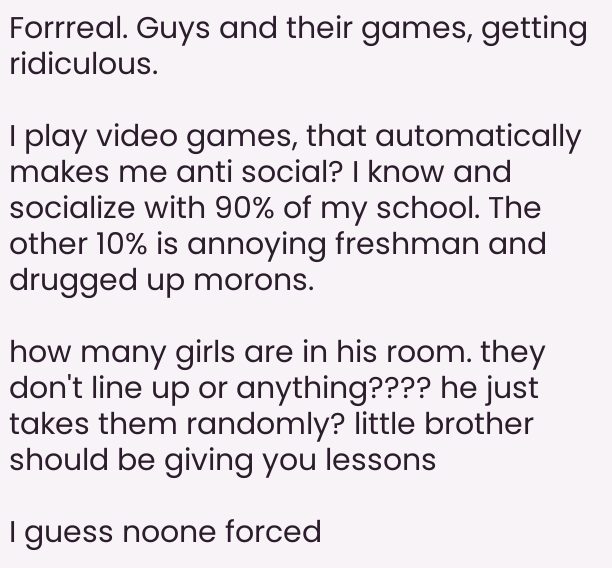Forrreal. Guys and their games, getting ridiculous.

I play video games, that automatically makes me anti social? I know and socialize with 90% of my school. The other 10% is annoying freshman and drugged up morons.

how many girls are in his room. they don't line up or anything???? he just takes them randomly? little brother should be giving you lessons

I guess noone forced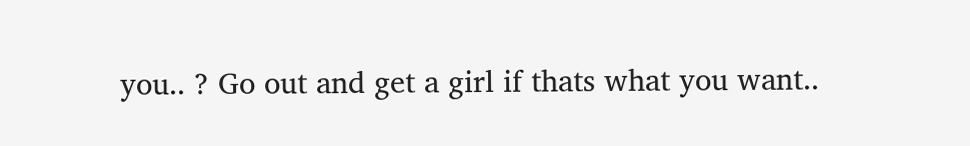you.. ? Go out and get a girl if thats what you want..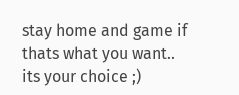stay home and game if thats what you want.. its your choice ;)